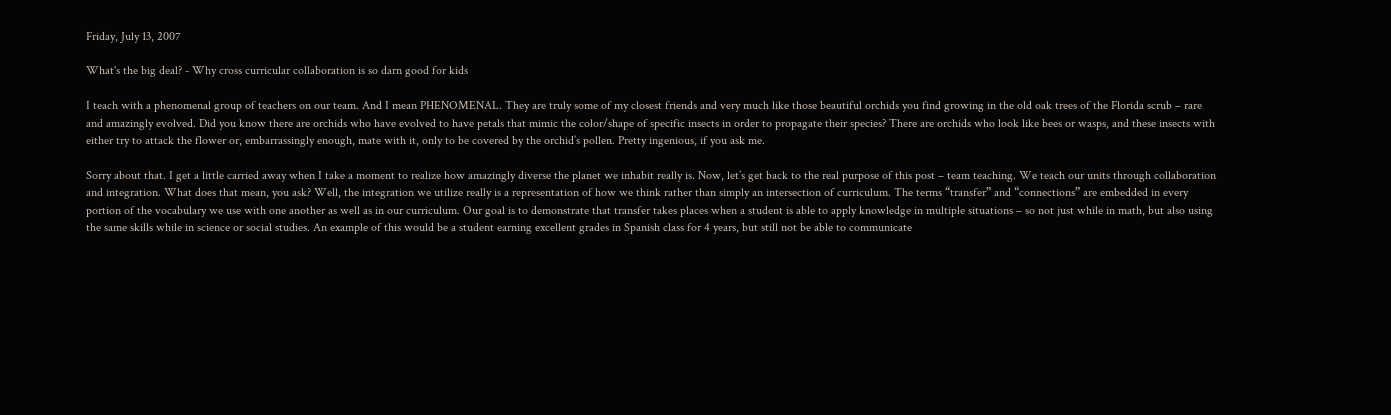Friday, July 13, 2007

What's the big deal? - Why cross curricular collaboration is so darn good for kids

I teach with a phenomenal group of teachers on our team. And I mean PHENOMENAL. They are truly some of my closest friends and very much like those beautiful orchids you find growing in the old oak trees of the Florida scrub – rare and amazingly evolved. Did you know there are orchids who have evolved to have petals that mimic the color/shape of specific insects in order to propagate their species? There are orchids who look like bees or wasps, and these insects with either try to attack the flower or, embarrassingly enough, mate with it, only to be covered by the orchid’s pollen. Pretty ingenious, if you ask me.

Sorry about that. I get a little carried away when I take a moment to realize how amazingly diverse the planet we inhabit really is. Now, let’s get back to the real purpose of this post – team teaching. We teach our units through collaboration and integration. What does that mean, you ask? Well, the integration we utilize really is a representation of how we think rather than simply an intersection of curriculum. The terms “transfer” and “connections” are embedded in every portion of the vocabulary we use with one another as well as in our curriculum. Our goal is to demonstrate that transfer takes places when a student is able to apply knowledge in multiple situations – so not just while in math, but also using the same skills while in science or social studies. An example of this would be a student earning excellent grades in Spanish class for 4 years, but still not be able to communicate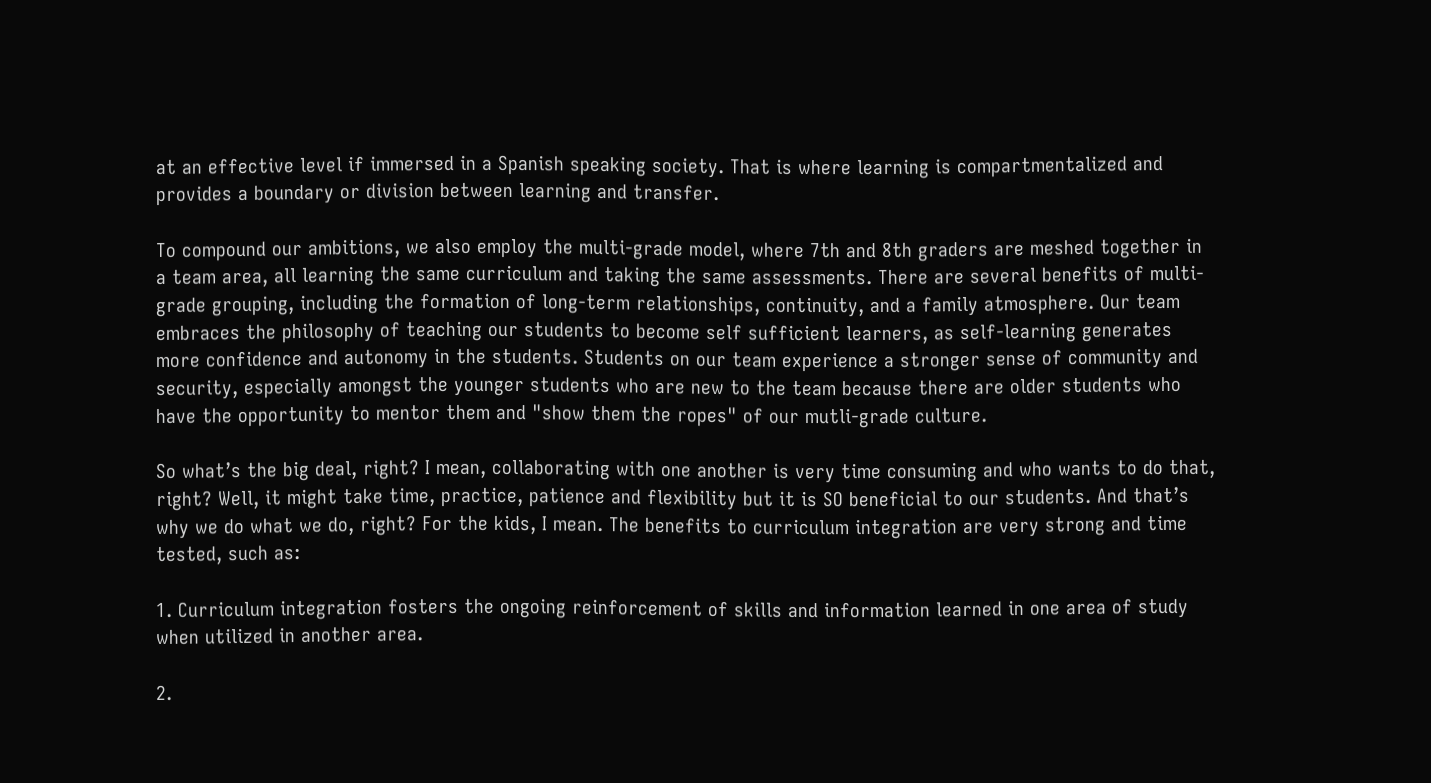at an effective level if immersed in a Spanish speaking society. That is where learning is compartmentalized and provides a boundary or division between learning and transfer.

To compound our ambitions, we also employ the multi-grade model, where 7th and 8th graders are meshed together in a team area, all learning the same curriculum and taking the same assessments. There are several benefits of multi-grade grouping, including the formation of long-term relationships, continuity, and a family atmosphere. Our team embraces the philosophy of teaching our students to become self sufficient learners, as self-learning generates more confidence and autonomy in the students. Students on our team experience a stronger sense of community and security, especially amongst the younger students who are new to the team because there are older students who have the opportunity to mentor them and "show them the ropes" of our mutli-grade culture.

So what’s the big deal, right? I mean, collaborating with one another is very time consuming and who wants to do that, right? Well, it might take time, practice, patience and flexibility but it is SO beneficial to our students. And that’s why we do what we do, right? For the kids, I mean. The benefits to curriculum integration are very strong and time tested, such as:

1. Curriculum integration fosters the ongoing reinforcement of skills and information learned in one area of study when utilized in another area.

2.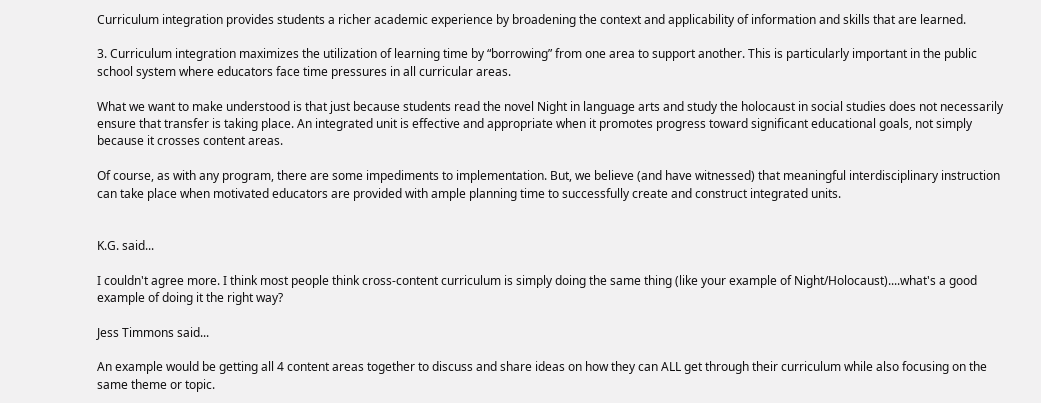Curriculum integration provides students a richer academic experience by broadening the context and applicability of information and skills that are learned.

3. Curriculum integration maximizes the utilization of learning time by “borrowing” from one area to support another. This is particularly important in the public school system where educators face time pressures in all curricular areas.

What we want to make understood is that just because students read the novel Night in language arts and study the holocaust in social studies does not necessarily ensure that transfer is taking place. An integrated unit is effective and appropriate when it promotes progress toward significant educational goals, not simply because it crosses content areas.

Of course, as with any program, there are some impediments to implementation. But, we believe (and have witnessed) that meaningful interdisciplinary instruction can take place when motivated educators are provided with ample planning time to successfully create and construct integrated units.


K.G. said...

I couldn't agree more. I think most people think cross-content curriculum is simply doing the same thing (like your example of Night/Holocaust)....what's a good example of doing it the right way?

Jess Timmons said...

An example would be getting all 4 content areas together to discuss and share ideas on how they can ALL get through their curriculum while also focusing on the same theme or topic.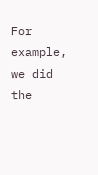For example, we did the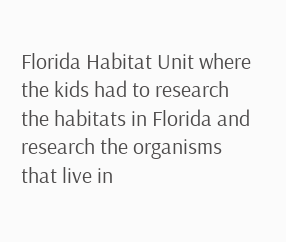Florida Habitat Unit where the kids had to research the habitats in Florida and research the organisms that live in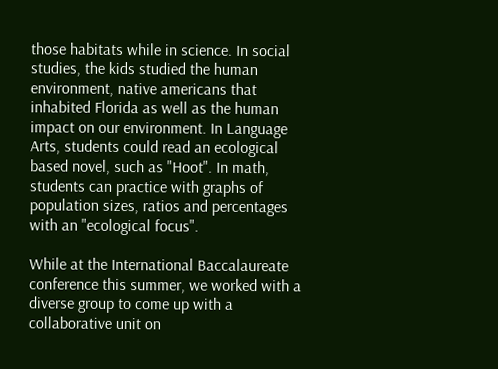those habitats while in science. In social studies, the kids studied the human environment, native americans that inhabited Florida as well as the human impact on our environment. In Language Arts, students could read an ecological based novel, such as "Hoot". In math, students can practice with graphs of population sizes, ratios and percentages with an "ecological focus".

While at the International Baccalaureate conference this summer, we worked with a diverse group to come up with a collaborative unit on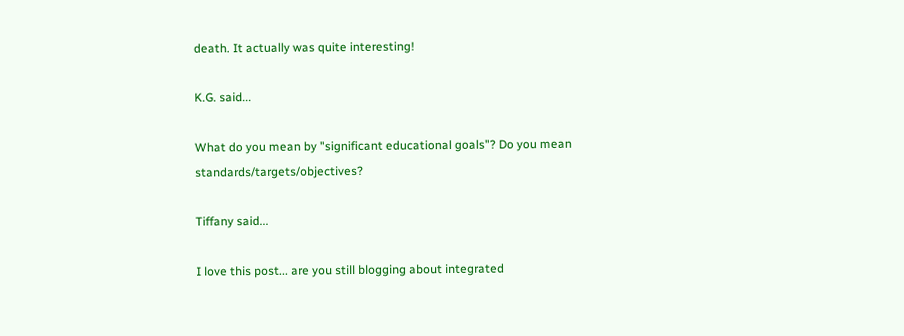death. It actually was quite interesting!

K.G. said...

What do you mean by "significant educational goals"? Do you mean standards/targets/objectives?

Tiffany said...

I love this post... are you still blogging about integrated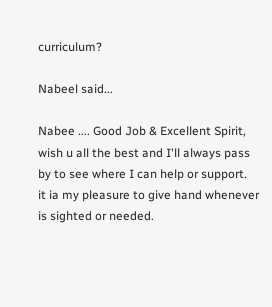curriculum?

Nabeel said...

Nabee .... Good Job & Excellent Spirit, wish u all the best and I'll always pass by to see where I can help or support.
it ia my pleasure to give hand whenever is sighted or needed.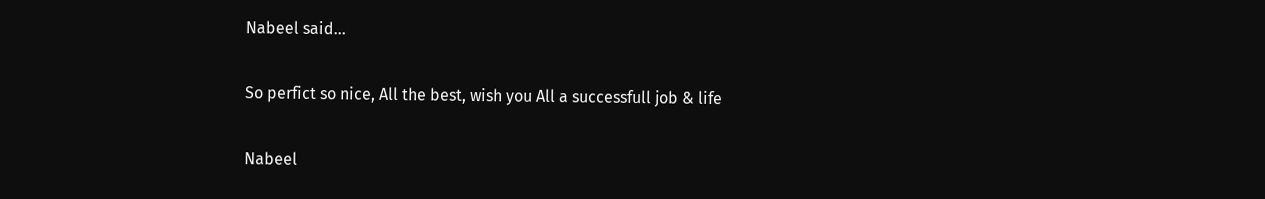Nabeel said...

So perfict so nice, All the best, wish you All a successfull job & life

Nabeel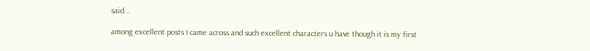said...

among excellent posts I came across and such excellent characters u have though it is my first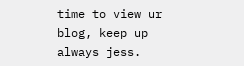time to view ur blog, keep up always jess.